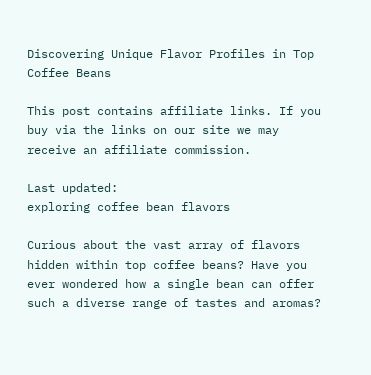Discovering Unique Flavor Profiles in Top Coffee Beans

This post contains affiliate links. If you buy via the links on our site we may receive an affiliate commission.

Last updated:
exploring coffee bean flavors

Curious about the vast array of flavors hidden within top coffee beans? Have you ever wondered how a single bean can offer such a diverse range of tastes and aromas?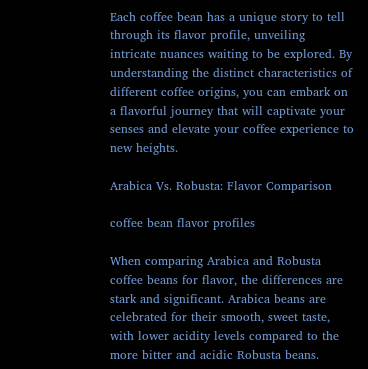Each coffee bean has a unique story to tell through its flavor profile, unveiling intricate nuances waiting to be explored. By understanding the distinct characteristics of different coffee origins, you can embark on a flavorful journey that will captivate your senses and elevate your coffee experience to new heights.

Arabica Vs. Robusta: Flavor Comparison

coffee bean flavor profiles

When comparing Arabica and Robusta coffee beans for flavor, the differences are stark and significant. Arabica beans are celebrated for their smooth, sweet taste, with lower acidity levels compared to the more bitter and acidic Robusta beans.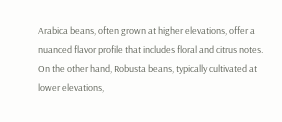Arabica beans, often grown at higher elevations, offer a nuanced flavor profile that includes floral and citrus notes. On the other hand, Robusta beans, typically cultivated at lower elevations,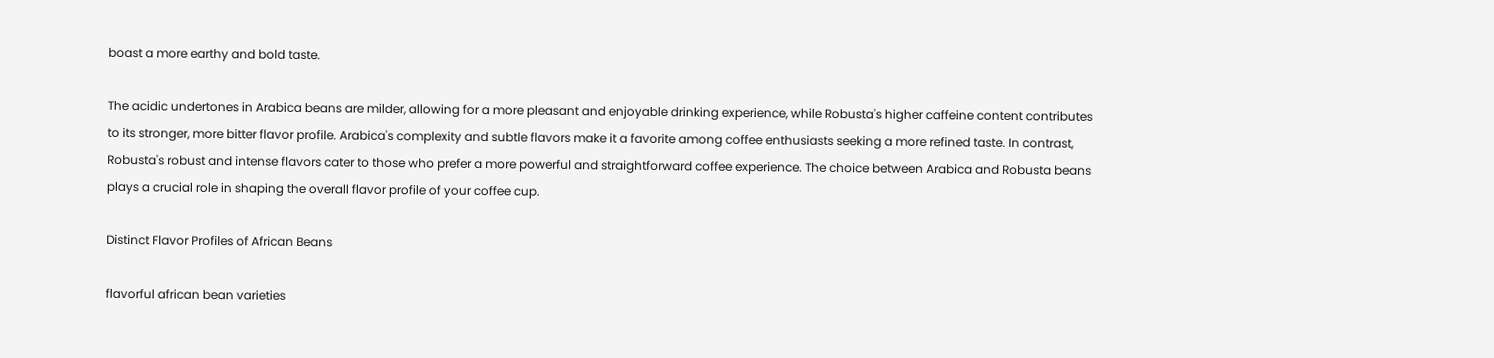boast a more earthy and bold taste.

The acidic undertones in Arabica beans are milder, allowing for a more pleasant and enjoyable drinking experience, while Robusta's higher caffeine content contributes to its stronger, more bitter flavor profile. Arabica's complexity and subtle flavors make it a favorite among coffee enthusiasts seeking a more refined taste. In contrast, Robusta's robust and intense flavors cater to those who prefer a more powerful and straightforward coffee experience. The choice between Arabica and Robusta beans plays a crucial role in shaping the overall flavor profile of your coffee cup.

Distinct Flavor Profiles of African Beans

flavorful african bean varieties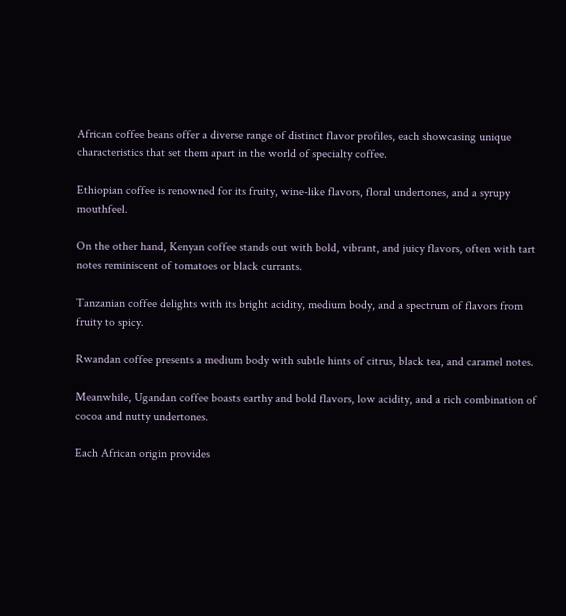African coffee beans offer a diverse range of distinct flavor profiles, each showcasing unique characteristics that set them apart in the world of specialty coffee.

Ethiopian coffee is renowned for its fruity, wine-like flavors, floral undertones, and a syrupy mouthfeel.

On the other hand, Kenyan coffee stands out with bold, vibrant, and juicy flavors, often with tart notes reminiscent of tomatoes or black currants.

Tanzanian coffee delights with its bright acidity, medium body, and a spectrum of flavors from fruity to spicy.

Rwandan coffee presents a medium body with subtle hints of citrus, black tea, and caramel notes.

Meanwhile, Ugandan coffee boasts earthy and bold flavors, low acidity, and a rich combination of cocoa and nutty undertones.

Each African origin provides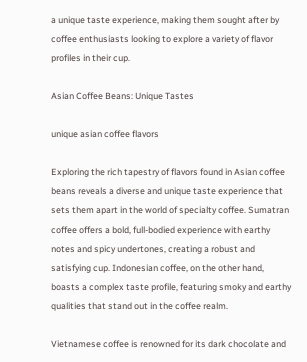a unique taste experience, making them sought after by coffee enthusiasts looking to explore a variety of flavor profiles in their cup.

Asian Coffee Beans: Unique Tastes

unique asian coffee flavors

Exploring the rich tapestry of flavors found in Asian coffee beans reveals a diverse and unique taste experience that sets them apart in the world of specialty coffee. Sumatran coffee offers a bold, full-bodied experience with earthy notes and spicy undertones, creating a robust and satisfying cup. Indonesian coffee, on the other hand, boasts a complex taste profile, featuring smoky and earthy qualities that stand out in the coffee realm.

Vietnamese coffee is renowned for its dark chocolate and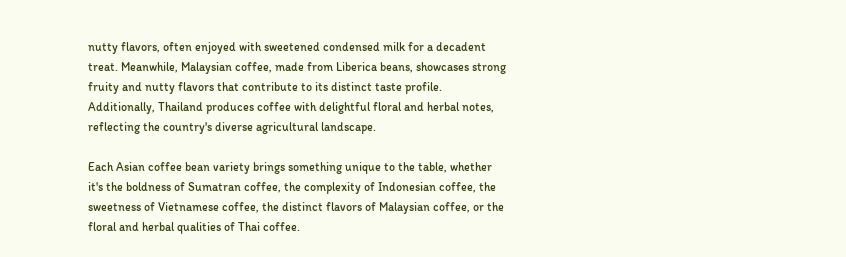nutty flavors, often enjoyed with sweetened condensed milk for a decadent treat. Meanwhile, Malaysian coffee, made from Liberica beans, showcases strong fruity and nutty flavors that contribute to its distinct taste profile. Additionally, Thailand produces coffee with delightful floral and herbal notes, reflecting the country's diverse agricultural landscape.

Each Asian coffee bean variety brings something unique to the table, whether it's the boldness of Sumatran coffee, the complexity of Indonesian coffee, the sweetness of Vietnamese coffee, the distinct flavors of Malaysian coffee, or the floral and herbal qualities of Thai coffee.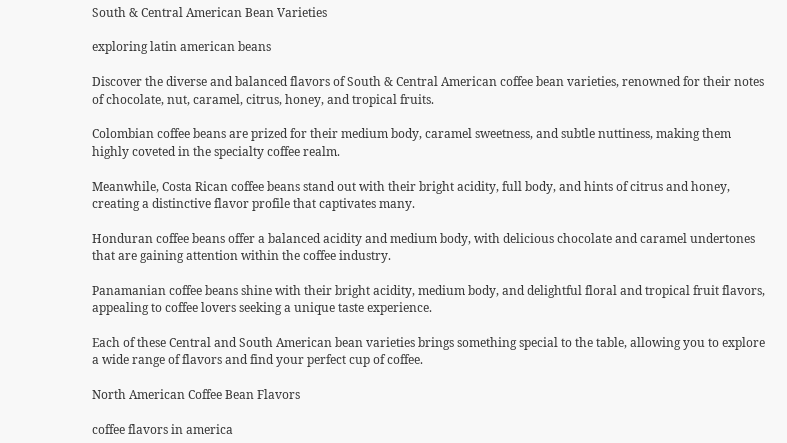South & Central American Bean Varieties

exploring latin american beans

Discover the diverse and balanced flavors of South & Central American coffee bean varieties, renowned for their notes of chocolate, nut, caramel, citrus, honey, and tropical fruits.

Colombian coffee beans are prized for their medium body, caramel sweetness, and subtle nuttiness, making them highly coveted in the specialty coffee realm.

Meanwhile, Costa Rican coffee beans stand out with their bright acidity, full body, and hints of citrus and honey, creating a distinctive flavor profile that captivates many.

Honduran coffee beans offer a balanced acidity and medium body, with delicious chocolate and caramel undertones that are gaining attention within the coffee industry.

Panamanian coffee beans shine with their bright acidity, medium body, and delightful floral and tropical fruit flavors, appealing to coffee lovers seeking a unique taste experience.

Each of these Central and South American bean varieties brings something special to the table, allowing you to explore a wide range of flavors and find your perfect cup of coffee.

North American Coffee Bean Flavors

coffee flavors in america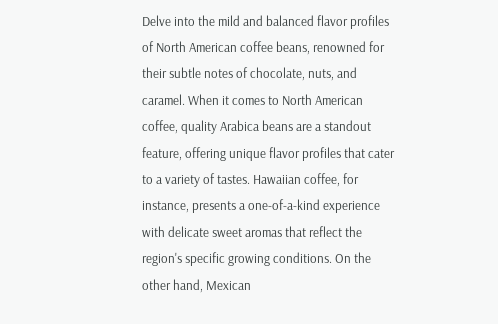Delve into the mild and balanced flavor profiles of North American coffee beans, renowned for their subtle notes of chocolate, nuts, and caramel. When it comes to North American coffee, quality Arabica beans are a standout feature, offering unique flavor profiles that cater to a variety of tastes. Hawaiian coffee, for instance, presents a one-of-a-kind experience with delicate sweet aromas that reflect the region's specific growing conditions. On the other hand, Mexican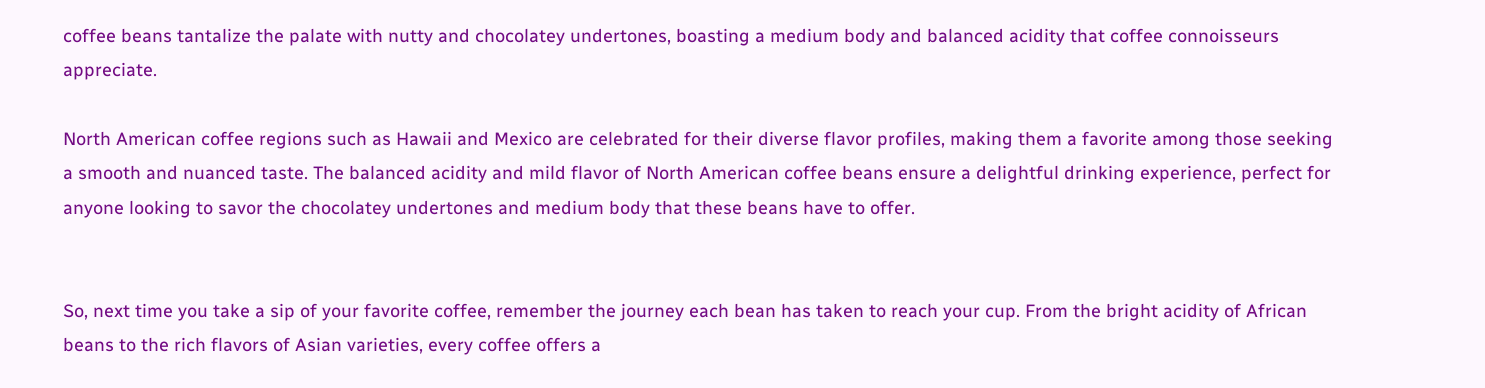coffee beans tantalize the palate with nutty and chocolatey undertones, boasting a medium body and balanced acidity that coffee connoisseurs appreciate.

North American coffee regions such as Hawaii and Mexico are celebrated for their diverse flavor profiles, making them a favorite among those seeking a smooth and nuanced taste. The balanced acidity and mild flavor of North American coffee beans ensure a delightful drinking experience, perfect for anyone looking to savor the chocolatey undertones and medium body that these beans have to offer.


So, next time you take a sip of your favorite coffee, remember the journey each bean has taken to reach your cup. From the bright acidity of African beans to the rich flavors of Asian varieties, every coffee offers a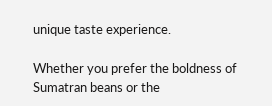unique taste experience.

Whether you prefer the boldness of Sumatran beans or the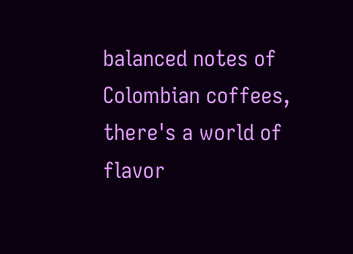balanced notes of Colombian coffees, there's a world of flavor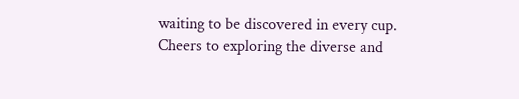waiting to be discovered in every cup. Cheers to exploring the diverse and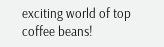exciting world of top coffee beans!